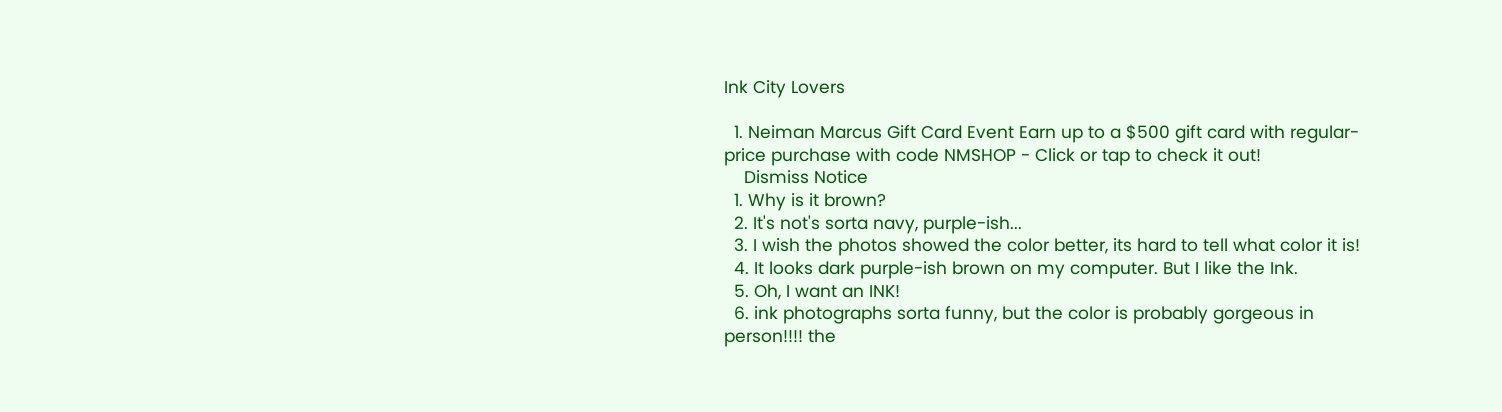Ink City Lovers

  1. Neiman Marcus Gift Card Event Earn up to a $500 gift card with regular-price purchase with code NMSHOP - Click or tap to check it out!
    Dismiss Notice
  1. Why is it brown?
  2. It's not's sorta navy, purple-ish...
  3. I wish the photos showed the color better, its hard to tell what color it is!
  4. It looks dark purple-ish brown on my computer. But I like the Ink.
  5. Oh, I want an INK!
  6. ink photographs sorta funny, but the color is probably gorgeous in person!!!! the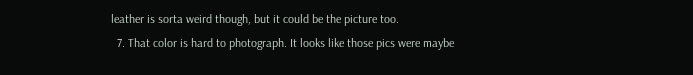leather is sorta weird though, but it could be the picture too.
  7. That color is hard to photograph. It looks like those pics were maybe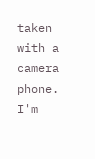taken with a camera phone. I'm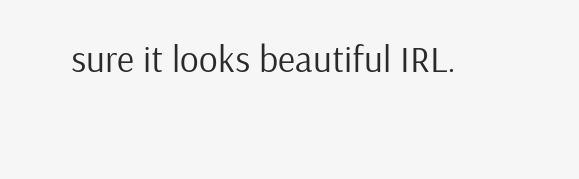sure it looks beautiful IRL.